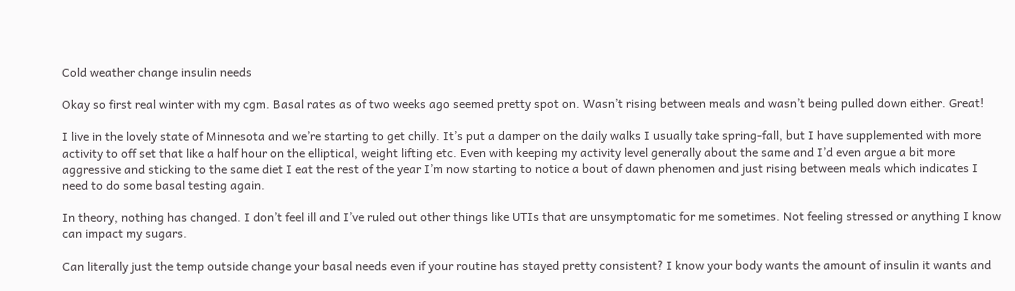Cold weather change insulin needs

Okay so first real winter with my cgm. Basal rates as of two weeks ago seemed pretty spot on. Wasn’t rising between meals and wasn’t being pulled down either. Great!

I live in the lovely state of Minnesota and we’re starting to get chilly. It’s put a damper on the daily walks I usually take spring-fall, but I have supplemented with more activity to off set that like a half hour on the elliptical, weight lifting etc. Even with keeping my activity level generally about the same and I’d even argue a bit more aggressive and sticking to the same diet I eat the rest of the year I’m now starting to notice a bout of dawn phenomen and just rising between meals which indicates I need to do some basal testing again.

In theory, nothing has changed. I don’t feel ill and I’ve ruled out other things like UTIs that are unsymptomatic for me sometimes. Not feeling stressed or anything I know can impact my sugars.

Can literally just the temp outside change your basal needs even if your routine has stayed pretty consistent? I know your body wants the amount of insulin it wants and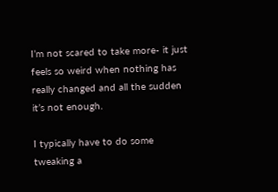I’m not scared to take more- it just feels so weird when nothing has really changed and all the sudden it’s not enough.

I typically have to do some tweaking a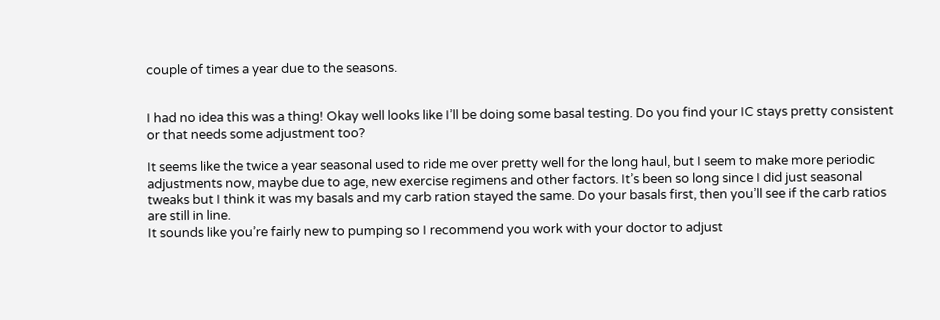couple of times a year due to the seasons.


I had no idea this was a thing! Okay well looks like I’ll be doing some basal testing. Do you find your IC stays pretty consistent or that needs some adjustment too?

It seems like the twice a year seasonal used to ride me over pretty well for the long haul, but I seem to make more periodic adjustments now, maybe due to age, new exercise regimens and other factors. It’s been so long since I did just seasonal tweaks but I think it was my basals and my carb ration stayed the same. Do your basals first, then you’ll see if the carb ratios are still in line.
It sounds like you’re fairly new to pumping so I recommend you work with your doctor to adjust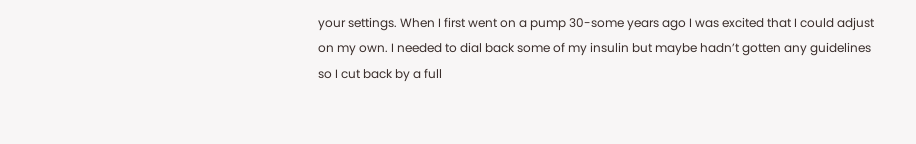your settings. When I first went on a pump 30-some years ago I was excited that I could adjust on my own. I needed to dial back some of my insulin but maybe hadn’t gotten any guidelines so I cut back by a full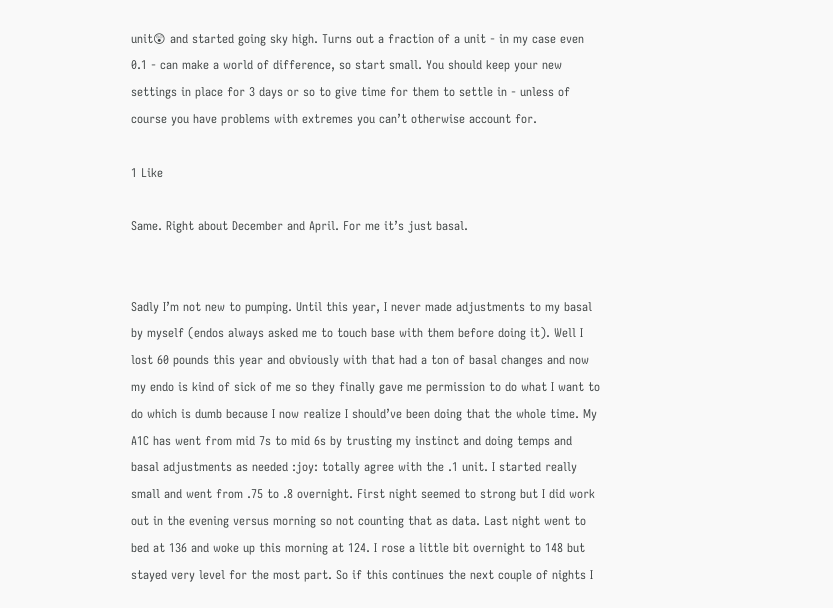unit😲 and started going sky high. Turns out a fraction of a unit - in my case even 0.1 - can make a world of difference, so start small. You should keep your new settings in place for 3 days or so to give time for them to settle in - unless of course you have problems with extremes you can’t otherwise account for.

1 Like

Same. Right about December and April. For me it’s just basal.


Sadly I’m not new to pumping. Until this year, I never made adjustments to my basal by myself (endos always asked me to touch base with them before doing it). Well I lost 60 pounds this year and obviously with that had a ton of basal changes and now my endo is kind of sick of me so they finally gave me permission to do what I want to do which is dumb because I now realize I should’ve been doing that the whole time. My A1C has went from mid 7s to mid 6s by trusting my instinct and doing temps and basal adjustments as needed :joy: totally agree with the .1 unit. I started really small and went from .75 to .8 overnight. First night seemed to strong but I did work out in the evening versus morning so not counting that as data. Last night went to bed at 136 and woke up this morning at 124. I rose a little bit overnight to 148 but stayed very level for the most part. So if this continues the next couple of nights I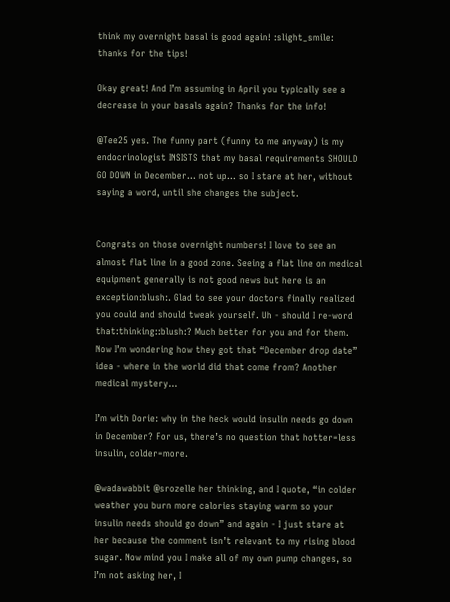think my overnight basal is good again! :slight_smile: thanks for the tips!

Okay great! And I’m assuming in April you typically see a decrease in your basals again? Thanks for the info!

@Tee25 yes. The funny part (funny to me anyway) is my endocrinologist INSISTS that my basal requirements SHOULD GO DOWN in December… not up… so I stare at her, without saying a word, until she changes the subject.


Congrats on those overnight numbers! I love to see an almost flat line in a good zone. Seeing a flat line on medical equipment generally is not good news but here is an exception:blush:. Glad to see your doctors finally realized you could and should tweak yourself. Uh - should I re-word that:thinking::blush:? Much better for you and for them. Now I’m wondering how they got that “December drop date” idea - where in the world did that come from? Another medical mystery…

I’m with Dorie: why in the heck would insulin needs go down in December? For us, there’s no question that hotter=less insulin, colder=more.

@wadawabbit @srozelle her thinking, and I quote, “in colder weather you burn more calories staying warm so your insulin needs should go down” and again - I just stare at her because the comment isn’t relevant to my rising blood sugar. Now mind you I make all of my own pump changes, so I’m not asking her, I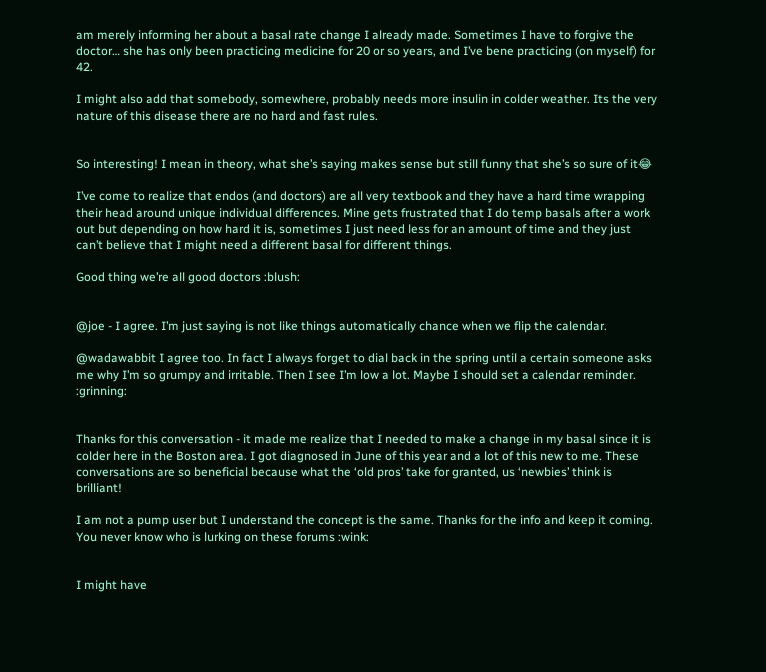am merely informing her about a basal rate change I already made. Sometimes I have to forgive the doctor… she has only been practicing medicine for 20 or so years, and I’ve bene practicing (on myself) for 42.

I might also add that somebody, somewhere, probably needs more insulin in colder weather. Its the very nature of this disease there are no hard and fast rules.


So interesting! I mean in theory, what she’s saying makes sense but still funny that she’s so sure of it😂

I’ve come to realize that endos (and doctors) are all very textbook and they have a hard time wrapping their head around unique individual differences. Mine gets frustrated that I do temp basals after a work out but depending on how hard it is, sometimes I just need less for an amount of time and they just can’t believe that I might need a different basal for different things.

Good thing we’re all good doctors :blush:


@joe - I agree. I’m just saying is not like things automatically chance when we flip the calendar.

@wadawabbit I agree too. In fact I always forget to dial back in the spring until a certain someone asks me why I’m so grumpy and irritable. Then I see I’m low a lot. Maybe I should set a calendar reminder. :grinning:


Thanks for this conversation - it made me realize that I needed to make a change in my basal since it is colder here in the Boston area. I got diagnosed in June of this year and a lot of this new to me. These conversations are so beneficial because what the ‘old pros’ take for granted, us ‘newbies’ think is brilliant!

I am not a pump user but I understand the concept is the same. Thanks for the info and keep it coming. You never know who is lurking on these forums :wink:


I might have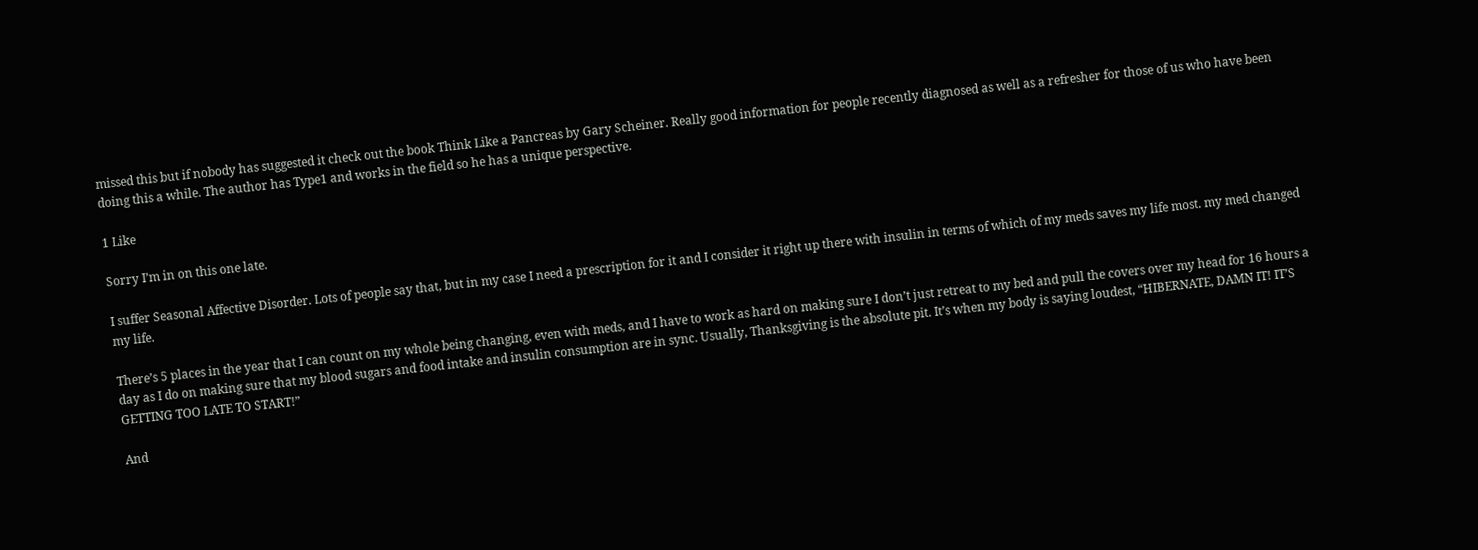missed this but if nobody has suggested it check out the book Think Like a Pancreas by Gary Scheiner. Really good information for people recently diagnosed as well as a refresher for those of us who have been doing this a while. The author has Type1 and works in the field so he has a unique perspective.

1 Like

Sorry I’m in on this one late.

I suffer Seasonal Affective Disorder. Lots of people say that, but in my case I need a prescription for it and I consider it right up there with insulin in terms of which of my meds saves my life most. my med changed my life.

There’s 5 places in the year that I can count on my whole being changing, even with meds, and I have to work as hard on making sure I don’t just retreat to my bed and pull the covers over my head for 16 hours a day as I do on making sure that my blood sugars and food intake and insulin consumption are in sync. Usually, Thanksgiving is the absolute pit. It’s when my body is saying loudest, “HIBERNATE, DAMN IT! IT’S GETTING TOO LATE TO START!”

And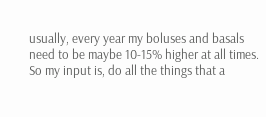usually, every year my boluses and basals need to be maybe 10-15% higher at all times. So my input is, do all the things that a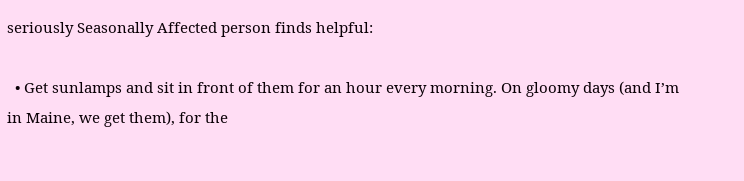seriously Seasonally Affected person finds helpful:

  • Get sunlamps and sit in front of them for an hour every morning. On gloomy days (and I’m in Maine, we get them), for the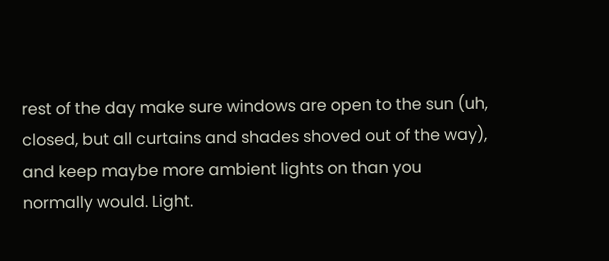rest of the day make sure windows are open to the sun (uh, closed, but all curtains and shades shoved out of the way), and keep maybe more ambient lights on than you normally would. Light.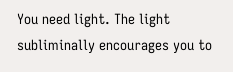You need light. The light subliminally encourages you to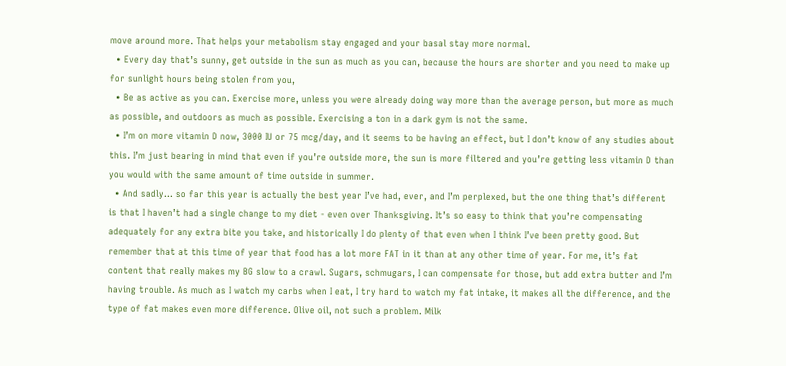move around more. That helps your metabolism stay engaged and your basal stay more normal.
  • Every day that’s sunny, get outside in the sun as much as you can, because the hours are shorter and you need to make up for sunlight hours being stolen from you,
  • Be as active as you can. Exercise more, unless you were already doing way more than the average person, but more as much as possible, and outdoors as much as possible. Exercising a ton in a dark gym is not the same.
  • I’m on more vitamin D now, 3000 IU or 75 mcg/day, and it seems to be having an effect, but I don’t know of any studies about this. I’m just bearing in mind that even if you’re outside more, the sun is more filtered and you’re getting less vitamin D than you would with the same amount of time outside in summer.
  • And sadly… so far this year is actually the best year I’ve had, ever, and I’m perplexed, but the one thing that’s different is that I haven’t had a single change to my diet - even over Thanksgiving. It’s so easy to think that you’re compensating adequately for any extra bite you take, and historically I do plenty of that even when I think I’ve been pretty good. But remember that at this time of year that food has a lot more FAT in it than at any other time of year. For me, it’s fat content that really makes my BG slow to a crawl. Sugars, schmugars, I can compensate for those, but add extra butter and I’m having trouble. As much as I watch my carbs when I eat, I try hard to watch my fat intake, it makes all the difference, and the type of fat makes even more difference. Olive oil, not such a problem. Milk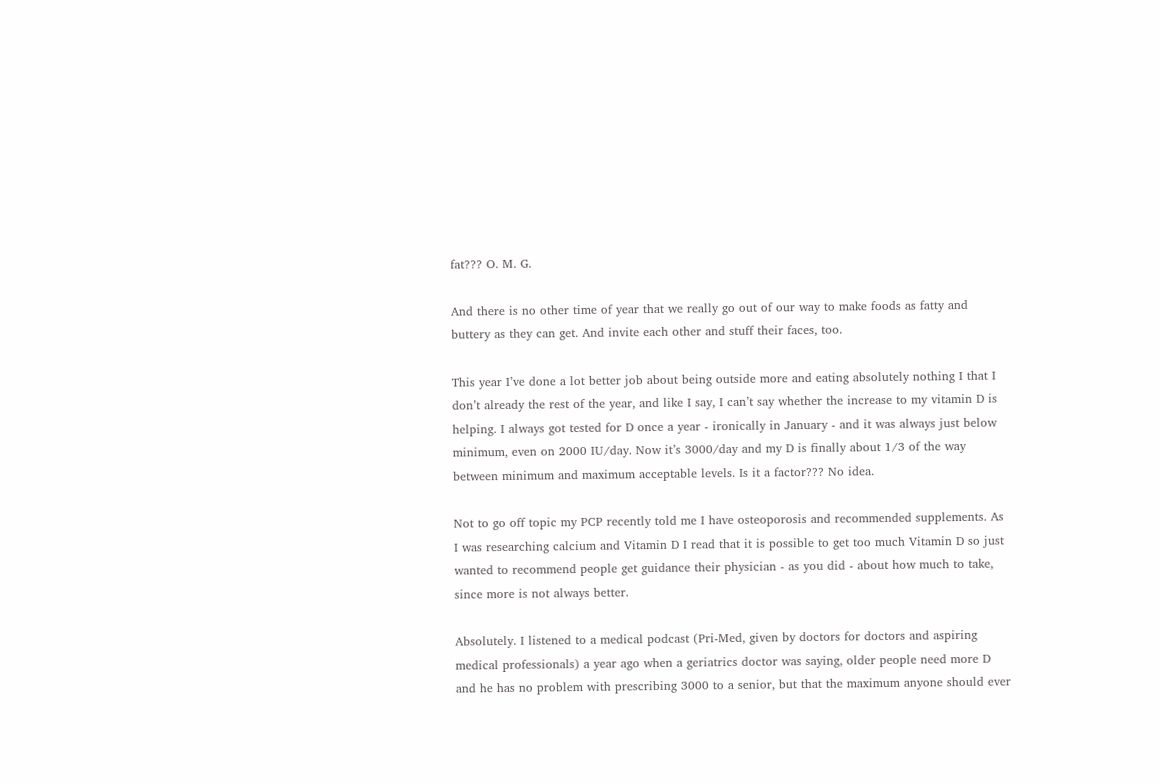fat??? O. M. G.

And there is no other time of year that we really go out of our way to make foods as fatty and buttery as they can get. And invite each other and stuff their faces, too.

This year I’ve done a lot better job about being outside more and eating absolutely nothing I that I don’t already the rest of the year, and like I say, I can’t say whether the increase to my vitamin D is helping. I always got tested for D once a year - ironically in January - and it was always just below minimum, even on 2000 IU/day. Now it’s 3000/day and my D is finally about 1/3 of the way between minimum and maximum acceptable levels. Is it a factor??? No idea.

Not to go off topic my PCP recently told me I have osteoporosis and recommended supplements. As I was researching calcium and Vitamin D I read that it is possible to get too much Vitamin D so just wanted to recommend people get guidance their physician - as you did - about how much to take, since more is not always better.

Absolutely. I listened to a medical podcast (Pri-Med, given by doctors for doctors and aspiring medical professionals) a year ago when a geriatrics doctor was saying, older people need more D and he has no problem with prescribing 3000 to a senior, but that the maximum anyone should ever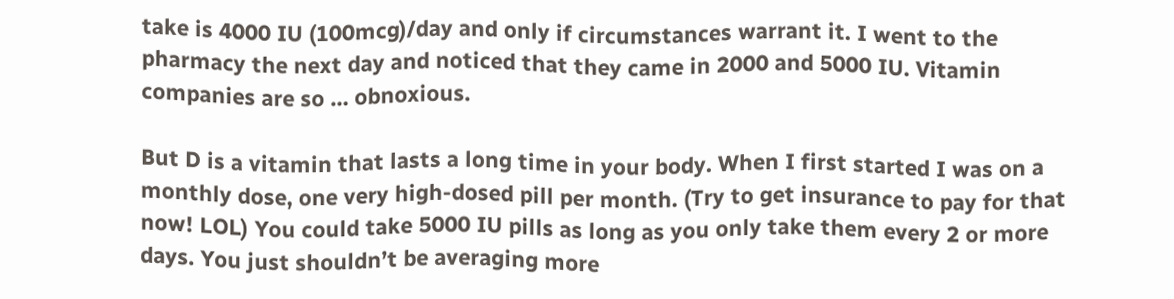take is 4000 IU (100mcg)/day and only if circumstances warrant it. I went to the pharmacy the next day and noticed that they came in 2000 and 5000 IU. Vitamin companies are so … obnoxious.

But D is a vitamin that lasts a long time in your body. When I first started I was on a monthly dose, one very high-dosed pill per month. (Try to get insurance to pay for that now! LOL) You could take 5000 IU pills as long as you only take them every 2 or more days. You just shouldn’t be averaging more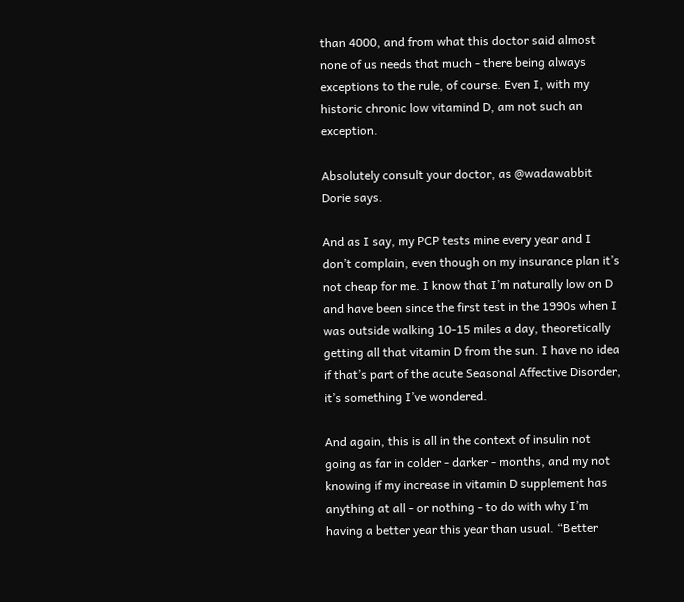than 4000, and from what this doctor said almost none of us needs that much - there being always exceptions to the rule, of course. Even I, with my historic chronic low vitamind D, am not such an exception.

Absolutely consult your doctor, as @wadawabbit Dorie says.

And as I say, my PCP tests mine every year and I don’t complain, even though on my insurance plan it’s not cheap for me. I know that I’m naturally low on D and have been since the first test in the 1990s when I was outside walking 10-15 miles a day, theoretically getting all that vitamin D from the sun. I have no idea if that’s part of the acute Seasonal Affective Disorder, it’s something I’ve wondered.

And again, this is all in the context of insulin not going as far in colder - darker - months, and my not knowing if my increase in vitamin D supplement has anything at all - or nothing - to do with why I’m having a better year this year than usual. “Better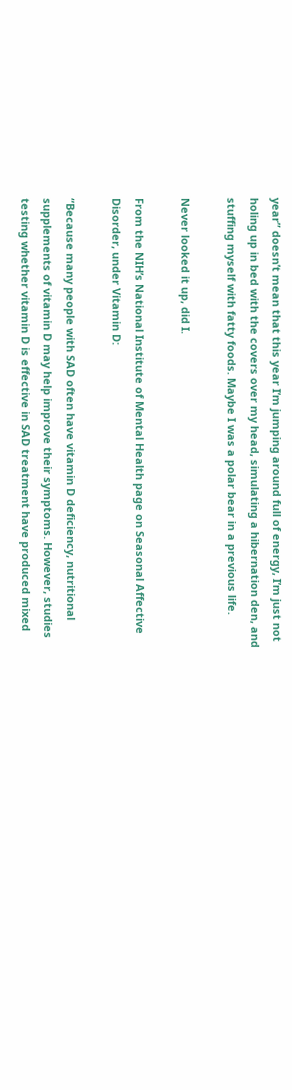year” doesn’t mean that this year I’m jumping around full of energy, I’m just not holing up in bed with the covers over my head, simulating a hibernation den, and stuffing myself with fatty foods. Maybe I was a polar bear in a previous life.

Never looked it up, did I.

From the NIH’s National Institute of Mental Health page on Seasonal Affective Disorder, under Vitamin D:

“Because many people with SAD often have vitamin D deficiency, nutritional supplements of vitamin D may help improve their symptoms. However, studies testing whether vitamin D is effective in SAD treatment have produced mixed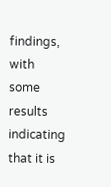findings, with some results indicating that it is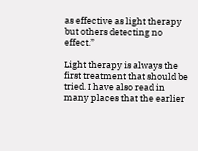as effective as light therapy but others detecting no effect.”

Light therapy is always the first treatment that should be tried. I have also read in many places that the earlier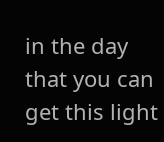in the day that you can get this light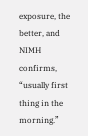exposure, the better, and NIMH confirms, “usually first thing in the morning.”